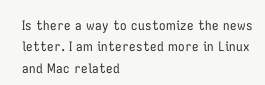Is there a way to customize the news letter. I am interested more in Linux and Mac related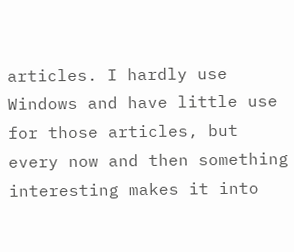articles. I hardly use Windows and have little use for those articles, but every now and then something interesting makes it into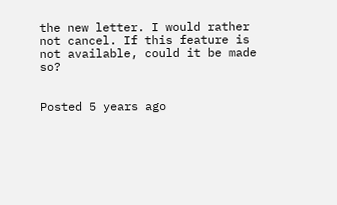the new letter. I would rather not cancel. If this feature is not available, could it be made so?


Posted 5 years ago